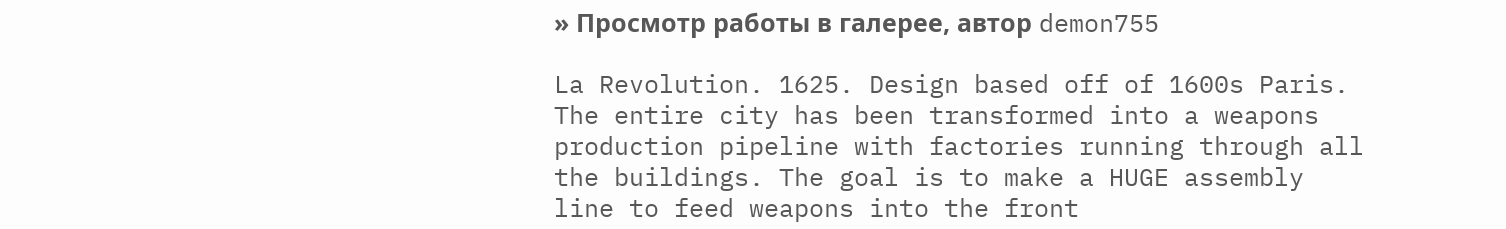» Просмотр работы в галерее, автор demon755

La Revolution. 1625. Design based off of 1600s Paris. The entire city has been transformed into a weapons production pipeline with factories running through all the buildings. The goal is to make a HUGE assembly line to feed weapons into the front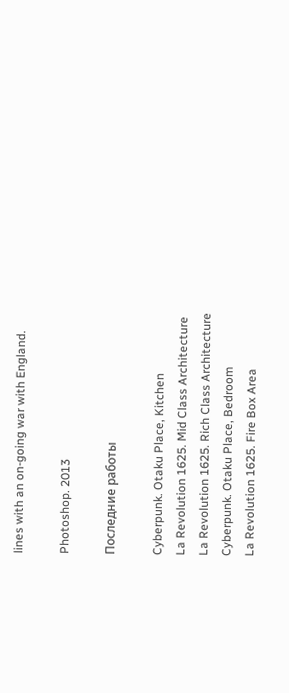lines with an on-going war with England.

Photoshop. 2013

Последние работы

Cyberpunk. Otaku Place, Kitchen
La Revolution 1625. Mid Class Architecture
La Revolution 1625. Rich Class Architecture
Cyberpunk. Otaku Place, Bedroom
La Revolution 1625. Fire Box Area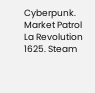Cyberpunk. Market Patrol
La Revolution 1625. Steam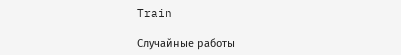Train

Случайные работы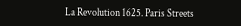La Revolution 1625. Paris Streets